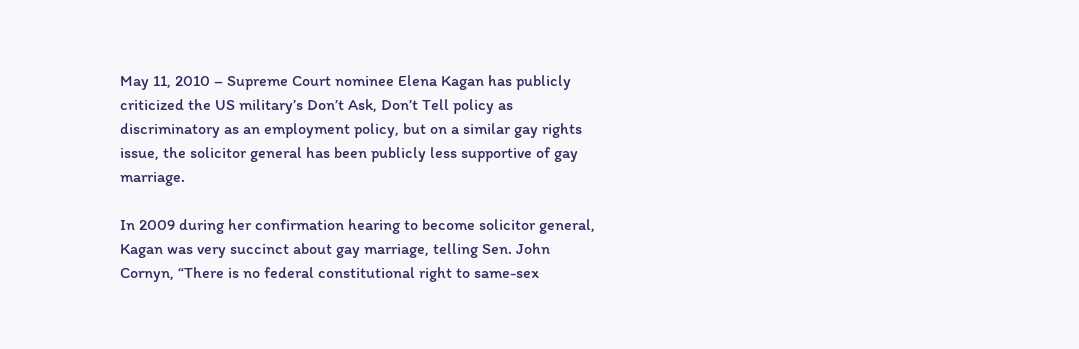May 11, 2010 – Supreme Court nominee Elena Kagan has publicly criticized the US military’s Don’t Ask, Don’t Tell policy as discriminatory as an employment policy, but on a similar gay rights issue, the solicitor general has been publicly less supportive of gay marriage.

In 2009 during her confirmation hearing to become solicitor general, Kagan was very succinct about gay marriage, telling Sen. John Cornyn, “There is no federal constitutional right to same-sex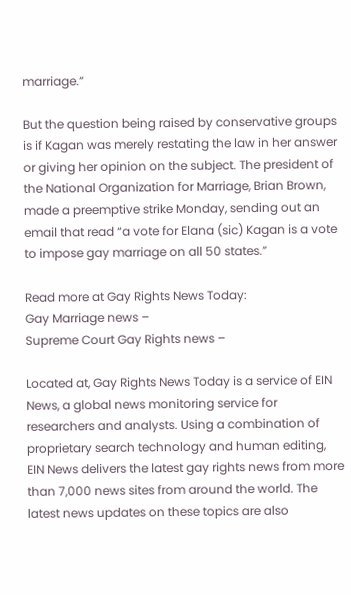marriage.”

But the question being raised by conservative groups is if Kagan was merely restating the law in her answer or giving her opinion on the subject. The president of the National Organization for Marriage, Brian Brown, made a preemptive strike Monday, sending out an email that read “a vote for Elana (sic) Kagan is a vote to impose gay marriage on all 50 states.”

Read more at Gay Rights News Today:
Gay Marriage news –
Supreme Court Gay Rights news –

Located at, Gay Rights News Today is a service of EIN News, a global news monitoring service for researchers and analysts. Using a combination of proprietary search technology and human editing, EIN News delivers the latest gay rights news from more than 7,000 news sites from around the world. The latest news updates on these topics are also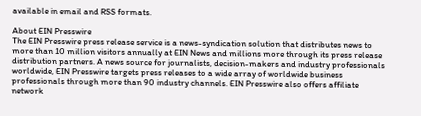available in email and RSS formats.

About EIN Presswire
The EIN Presswire press release service is a news-syndication solution that distributes news to more than 10 million visitors annually at EIN News and millions more through its press release distribution partners. A news source for journalists, decision-makers and industry professionals worldwide, EIN Presswire targets press releases to a wide array of worldwide business professionals through more than 90 industry channels. EIN Presswire also offers affiliate network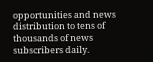opportunities and news distribution to tens of thousands of news subscribers daily.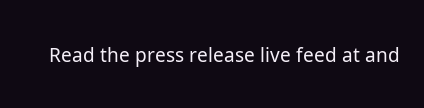Read the press release live feed at and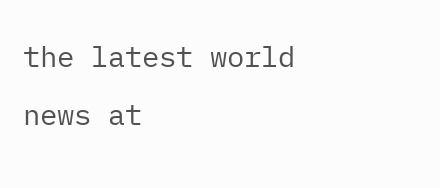the latest world news at